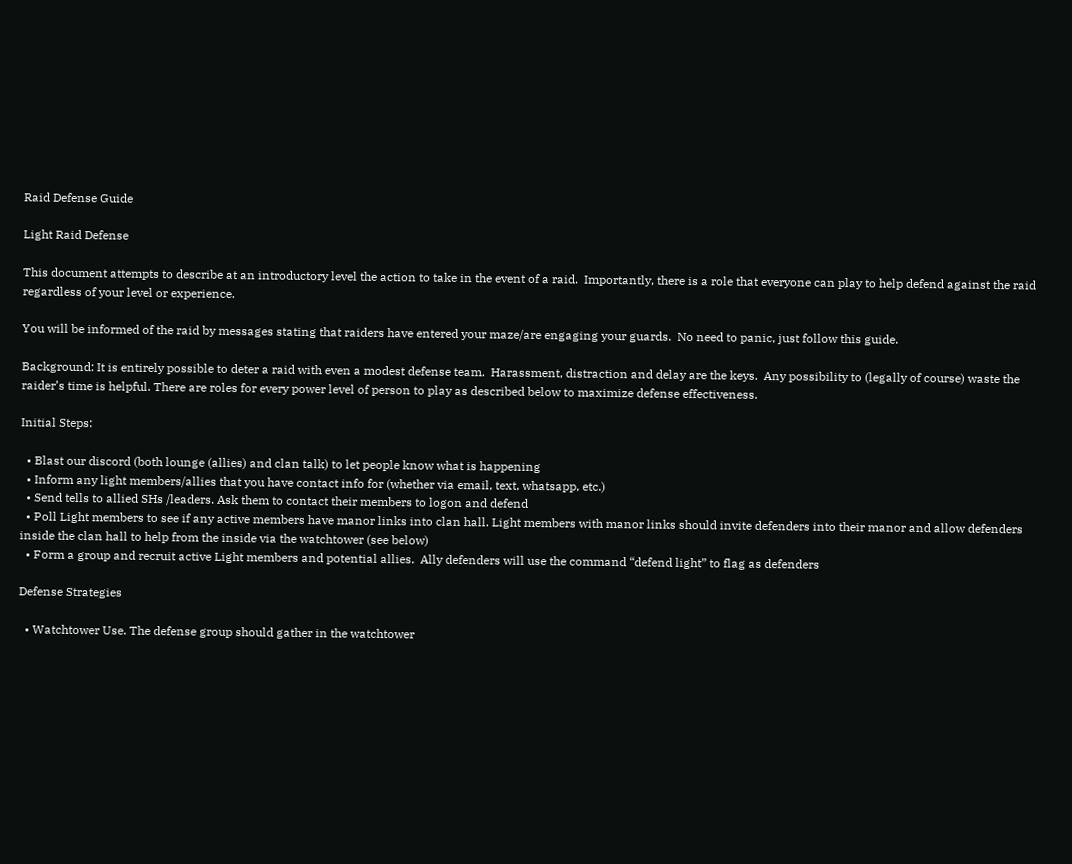Raid Defense Guide

Light Raid Defense

This document attempts to describe at an introductory level the action to take in the event of a raid.  Importantly, there is a role that everyone can play to help defend against the raid regardless of your level or experience.

You will be informed of the raid by messages stating that raiders have entered your maze/are engaging your guards.  No need to panic, just follow this guide.

Background: It is entirely possible to deter a raid with even a modest defense team.  Harassment, distraction and delay are the keys.  Any possibility to (legally of course) waste the raider’s time is helpful. There are roles for every power level of person to play as described below to maximize defense effectiveness.

Initial Steps:

  • Blast our discord (both lounge (allies) and clan talk) to let people know what is happening
  • Inform any light members/allies that you have contact info for (whether via email, text, whatsapp, etc.)
  • Send tells to allied SHs /leaders. Ask them to contact their members to logon and defend
  • Poll Light members to see if any active members have manor links into clan hall. Light members with manor links should invite defenders into their manor and allow defenders inside the clan hall to help from the inside via the watchtower (see below)
  • Form a group and recruit active Light members and potential allies.  Ally defenders will use the command “defend light” to flag as defenders

Defense Strategies

  • Watchtower Use. The defense group should gather in the watchtower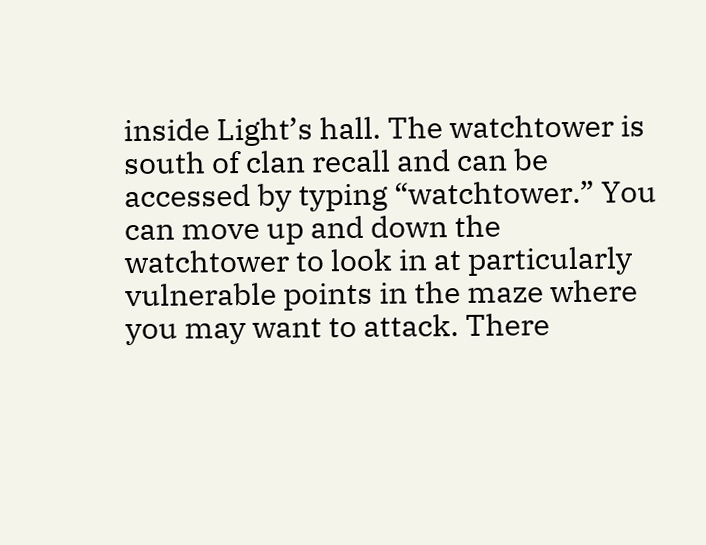inside Light’s hall. The watchtower is south of clan recall and can be accessed by typing “watchtower.” You can move up and down the watchtower to look in at particularly vulnerable points in the maze where you may want to attack. There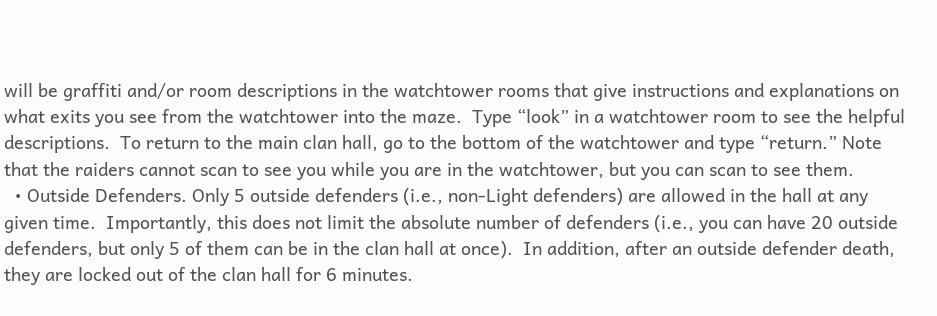will be graffiti and/or room descriptions in the watchtower rooms that give instructions and explanations on what exits you see from the watchtower into the maze.  Type “look” in a watchtower room to see the helpful descriptions.  To return to the main clan hall, go to the bottom of the watchtower and type “return.” Note that the raiders cannot scan to see you while you are in the watchtower, but you can scan to see them.
  • Outside Defenders. Only 5 outside defenders (i.e., non-Light defenders) are allowed in the hall at any given time.  Importantly, this does not limit the absolute number of defenders (i.e., you can have 20 outside defenders, but only 5 of them can be in the clan hall at once).  In addition, after an outside defender death, they are locked out of the clan hall for 6 minutes.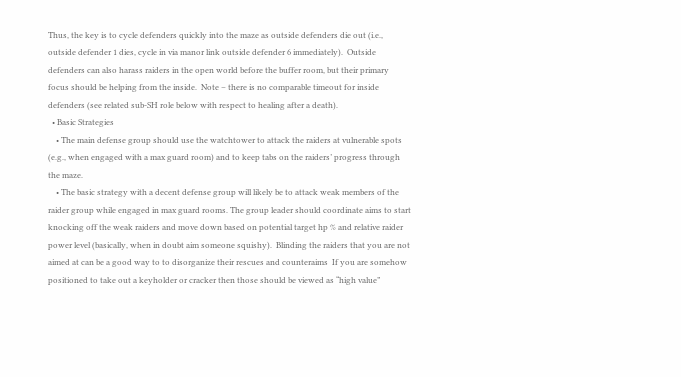Thus, the key is to cycle defenders quickly into the maze as outside defenders die out (i.e., outside defender 1 dies, cycle in via manor link outside defender 6 immediately).  Outside defenders can also harass raiders in the open world before the buffer room, but their primary focus should be helping from the inside.  Note – there is no comparable timeout for inside defenders (see related sub-SH role below with respect to healing after a death).
  • Basic Strategies
    • The main defense group should use the watchtower to attack the raiders at vulnerable spots (e.g., when engaged with a max guard room) and to keep tabs on the raiders’ progress through the maze.
    • The basic strategy with a decent defense group will likely be to attack weak members of the raider group while engaged in max guard rooms. The group leader should coordinate aims to start knocking off the weak raiders and move down based on potential target hp % and relative raider power level (basically, when in doubt aim someone squishy).  Blinding the raiders that you are not aimed at can be a good way to to disorganize their rescues and counteraims  If you are somehow positioned to take out a keyholder or cracker then those should be viewed as “high value”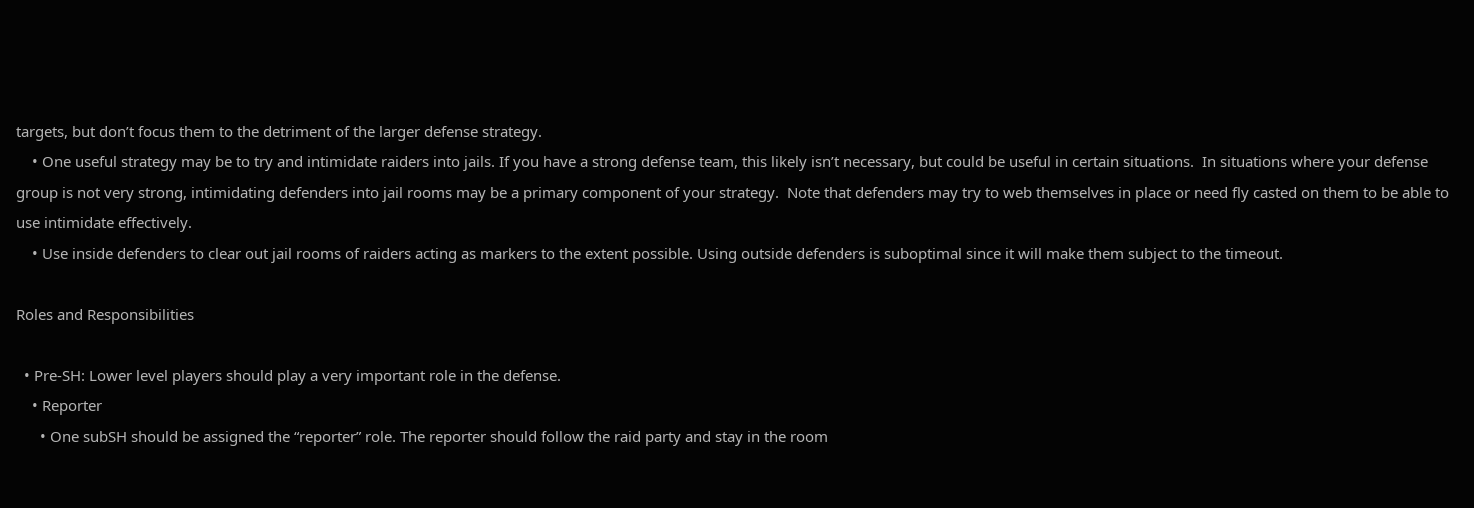targets, but don’t focus them to the detriment of the larger defense strategy.
    • One useful strategy may be to try and intimidate raiders into jails. If you have a strong defense team, this likely isn’t necessary, but could be useful in certain situations.  In situations where your defense group is not very strong, intimidating defenders into jail rooms may be a primary component of your strategy.  Note that defenders may try to web themselves in place or need fly casted on them to be able to use intimidate effectively.
    • Use inside defenders to clear out jail rooms of raiders acting as markers to the extent possible. Using outside defenders is suboptimal since it will make them subject to the timeout.

Roles and Responsibilities

  • Pre-SH: Lower level players should play a very important role in the defense.
    • Reporter
      • One subSH should be assigned the “reporter” role. The reporter should follow the raid party and stay in the room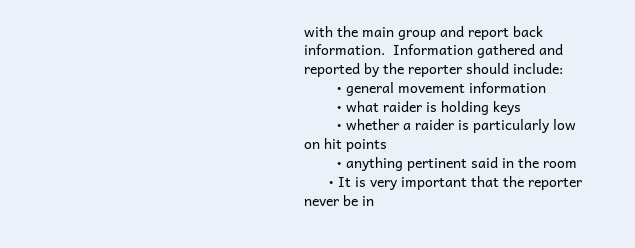with the main group and report back information.  Information gathered and reported by the reporter should include:
        • general movement information
        • what raider is holding keys
        • whether a raider is particularly low on hit points
        • anything pertinent said in the room
      • It is very important that the reporter never be in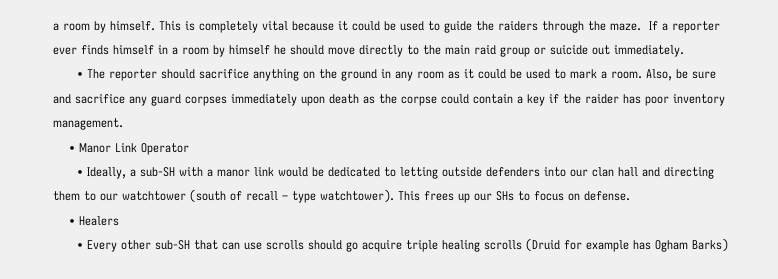a room by himself. This is completely vital because it could be used to guide the raiders through the maze.  If a reporter ever finds himself in a room by himself he should move directly to the main raid group or suicide out immediately.
      • The reporter should sacrifice anything on the ground in any room as it could be used to mark a room. Also, be sure and sacrifice any guard corpses immediately upon death as the corpse could contain a key if the raider has poor inventory management.
    • Manor Link Operator
      • Ideally, a sub-SH with a manor link would be dedicated to letting outside defenders into our clan hall and directing them to our watchtower (south of recall – type watchtower). This frees up our SHs to focus on defense.
    • Healers
      • Every other sub-SH that can use scrolls should go acquire triple healing scrolls (Druid for example has Ogham Barks)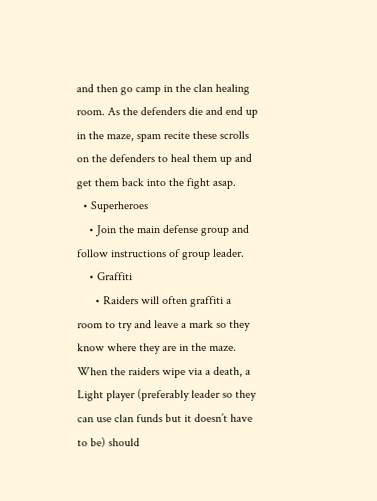and then go camp in the clan healing room. As the defenders die and end up in the maze, spam recite these scrolls on the defenders to heal them up and get them back into the fight asap.
  • Superheroes
    • Join the main defense group and follow instructions of group leader.
    • Graffiti
      • Raiders will often graffiti a room to try and leave a mark so they know where they are in the maze. When the raiders wipe via a death, a Light player (preferably leader so they can use clan funds but it doesn’t have to be) should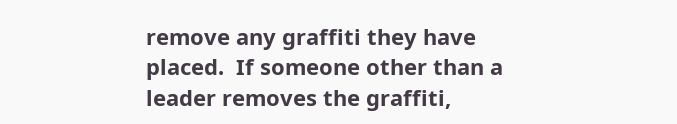remove any graffiti they have placed.  If someone other than a leader removes the graffiti,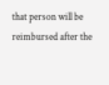that person will be reimbursed after the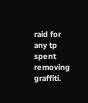raid for any tp spent removing graffiti.